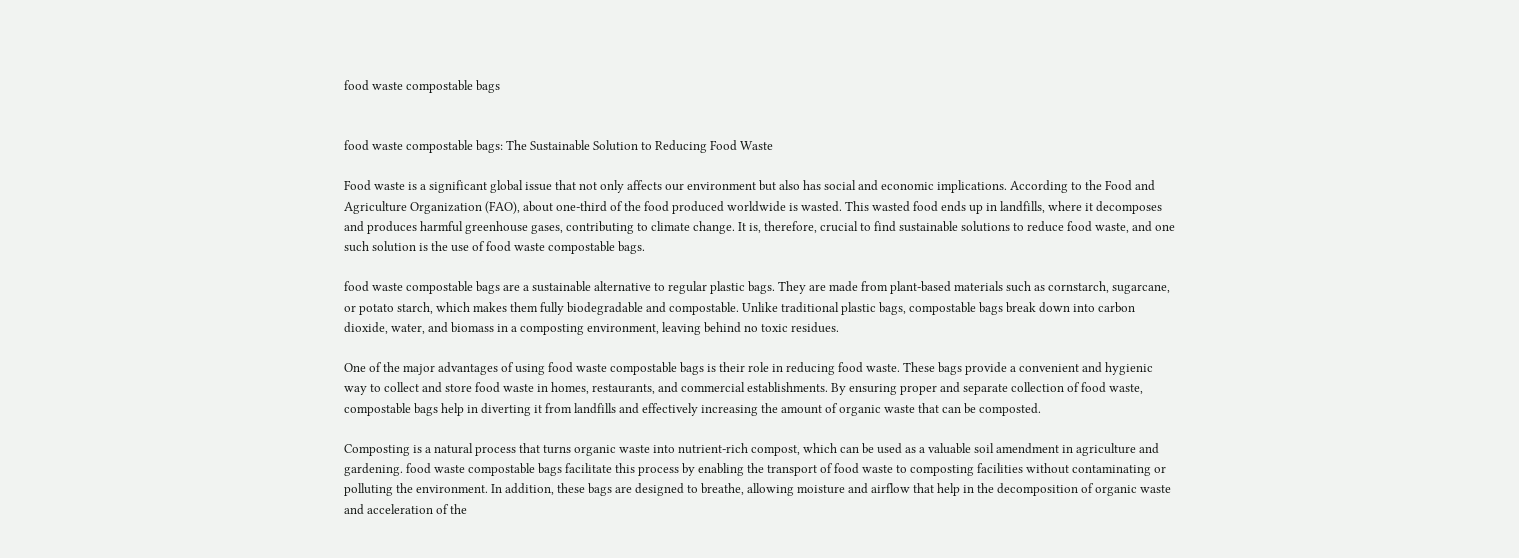food waste compostable bags


food waste compostable bags: The Sustainable Solution to Reducing Food Waste

Food waste is a significant global issue that not only affects our environment but also has social and economic implications. According to the Food and Agriculture Organization (FAO), about one-third of the food produced worldwide is wasted. This wasted food ends up in landfills, where it decomposes and produces harmful greenhouse gases, contributing to climate change. It is, therefore, crucial to find sustainable solutions to reduce food waste, and one such solution is the use of food waste compostable bags.

food waste compostable bags are a sustainable alternative to regular plastic bags. They are made from plant-based materials such as cornstarch, sugarcane, or potato starch, which makes them fully biodegradable and compostable. Unlike traditional plastic bags, compostable bags break down into carbon dioxide, water, and biomass in a composting environment, leaving behind no toxic residues.

One of the major advantages of using food waste compostable bags is their role in reducing food waste. These bags provide a convenient and hygienic way to collect and store food waste in homes, restaurants, and commercial establishments. By ensuring proper and separate collection of food waste, compostable bags help in diverting it from landfills and effectively increasing the amount of organic waste that can be composted.

Composting is a natural process that turns organic waste into nutrient-rich compost, which can be used as a valuable soil amendment in agriculture and gardening. food waste compostable bags facilitate this process by enabling the transport of food waste to composting facilities without contaminating or polluting the environment. In addition, these bags are designed to breathe, allowing moisture and airflow that help in the decomposition of organic waste and acceleration of the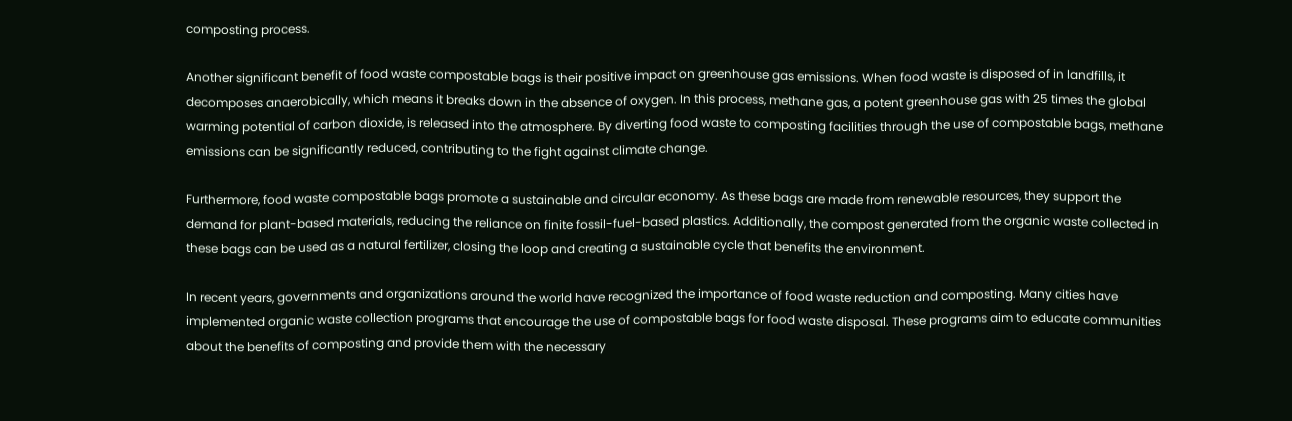composting process.

Another significant benefit of food waste compostable bags is their positive impact on greenhouse gas emissions. When food waste is disposed of in landfills, it decomposes anaerobically, which means it breaks down in the absence of oxygen. In this process, methane gas, a potent greenhouse gas with 25 times the global warming potential of carbon dioxide, is released into the atmosphere. By diverting food waste to composting facilities through the use of compostable bags, methane emissions can be significantly reduced, contributing to the fight against climate change.

Furthermore, food waste compostable bags promote a sustainable and circular economy. As these bags are made from renewable resources, they support the demand for plant-based materials, reducing the reliance on finite fossil-fuel-based plastics. Additionally, the compost generated from the organic waste collected in these bags can be used as a natural fertilizer, closing the loop and creating a sustainable cycle that benefits the environment.

In recent years, governments and organizations around the world have recognized the importance of food waste reduction and composting. Many cities have implemented organic waste collection programs that encourage the use of compostable bags for food waste disposal. These programs aim to educate communities about the benefits of composting and provide them with the necessary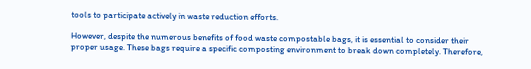tools to participate actively in waste reduction efforts.

However, despite the numerous benefits of food waste compostable bags, it is essential to consider their proper usage. These bags require a specific composting environment to break down completely. Therefore,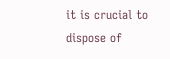it is crucial to dispose of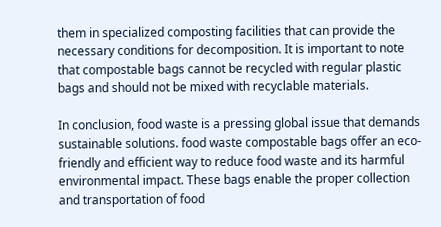them in specialized composting facilities that can provide the necessary conditions for decomposition. It is important to note that compostable bags cannot be recycled with regular plastic bags and should not be mixed with recyclable materials.

In conclusion, food waste is a pressing global issue that demands sustainable solutions. food waste compostable bags offer an eco-friendly and efficient way to reduce food waste and its harmful environmental impact. These bags enable the proper collection and transportation of food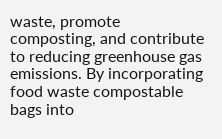waste, promote composting, and contribute to reducing greenhouse gas emissions. By incorporating food waste compostable bags into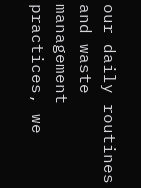our daily routines and waste management practices, we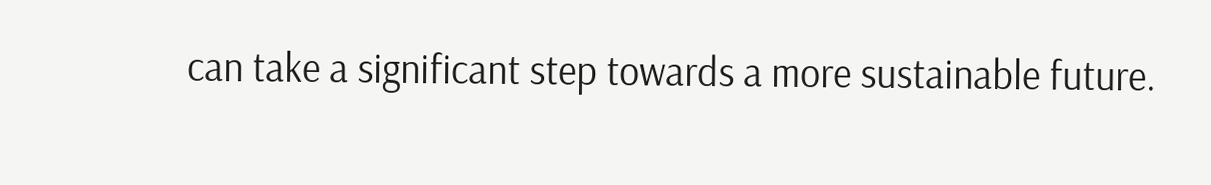can take a significant step towards a more sustainable future.